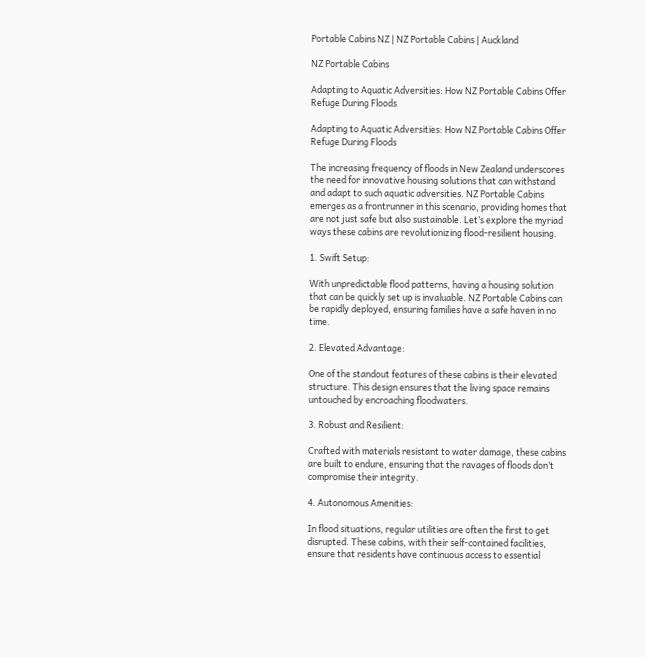Portable Cabins NZ | NZ Portable Cabins | Auckland

NZ Portable Cabins

Adapting to Aquatic Adversities: How NZ Portable Cabins Offer Refuge During Floods

Adapting to Aquatic Adversities: How NZ Portable Cabins Offer Refuge During Floods

The increasing frequency of floods in New Zealand underscores the need for innovative housing solutions that can withstand and adapt to such aquatic adversities. NZ Portable Cabins emerges as a frontrunner in this scenario, providing homes that are not just safe but also sustainable. Let’s explore the myriad ways these cabins are revolutionizing flood-resilient housing.

1. Swift Setup:

With unpredictable flood patterns, having a housing solution that can be quickly set up is invaluable. NZ Portable Cabins can be rapidly deployed, ensuring families have a safe haven in no time.

2. Elevated Advantage:

One of the standout features of these cabins is their elevated structure. This design ensures that the living space remains untouched by encroaching floodwaters.

3. Robust and Resilient:

Crafted with materials resistant to water damage, these cabins are built to endure, ensuring that the ravages of floods don’t compromise their integrity.

4. Autonomous Amenities:

In flood situations, regular utilities are often the first to get disrupted. These cabins, with their self-contained facilities, ensure that residents have continuous access to essential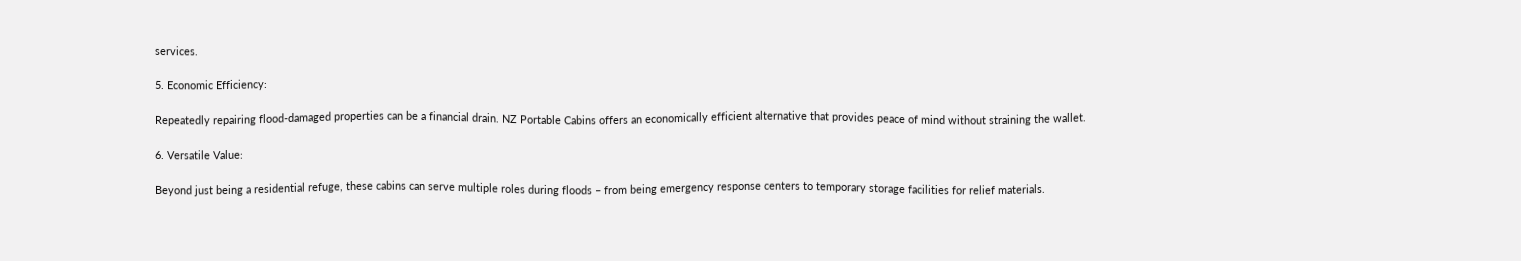services.

5. Economic Efficiency:

Repeatedly repairing flood-damaged properties can be a financial drain. NZ Portable Cabins offers an economically efficient alternative that provides peace of mind without straining the wallet.

6. Versatile Value:

Beyond just being a residential refuge, these cabins can serve multiple roles during floods – from being emergency response centers to temporary storage facilities for relief materials.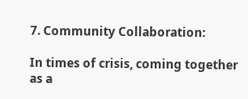7. Community Collaboration:

In times of crisis, coming together as a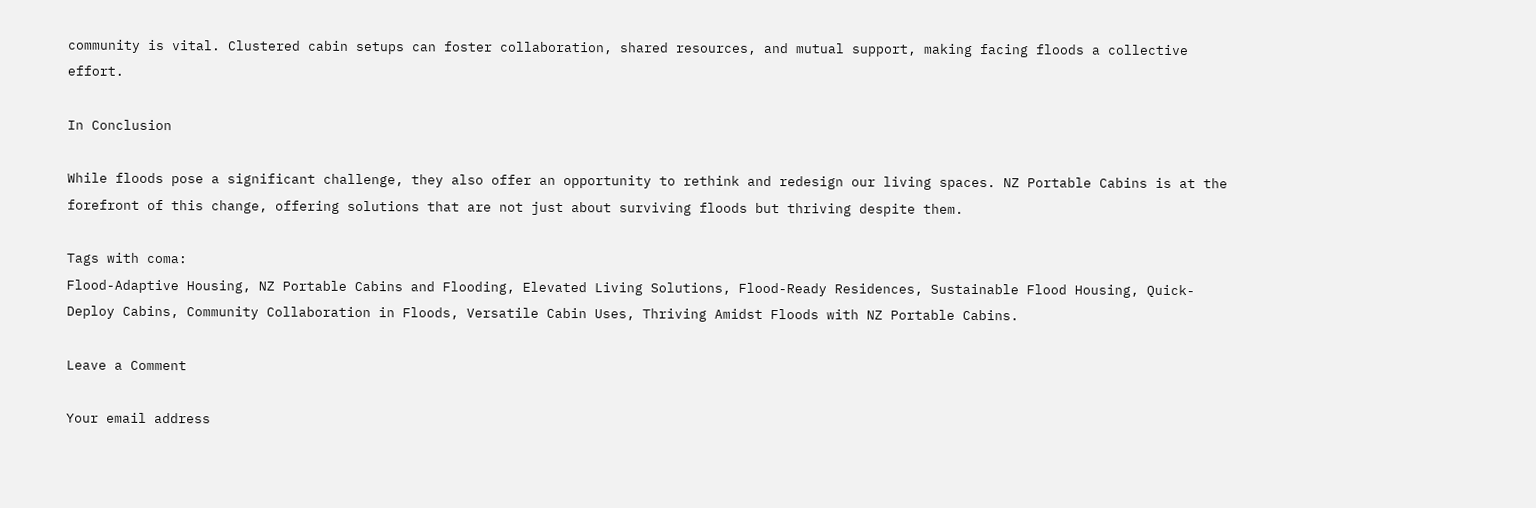community is vital. Clustered cabin setups can foster collaboration, shared resources, and mutual support, making facing floods a collective effort.

In Conclusion

While floods pose a significant challenge, they also offer an opportunity to rethink and redesign our living spaces. NZ Portable Cabins is at the forefront of this change, offering solutions that are not just about surviving floods but thriving despite them.

Tags with coma:
Flood-Adaptive Housing, NZ Portable Cabins and Flooding, Elevated Living Solutions, Flood-Ready Residences, Sustainable Flood Housing, Quick-Deploy Cabins, Community Collaboration in Floods, Versatile Cabin Uses, Thriving Amidst Floods with NZ Portable Cabins.

Leave a Comment

Your email address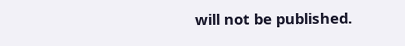will not be published.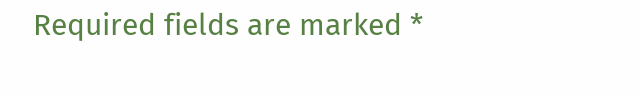Required fields are marked *